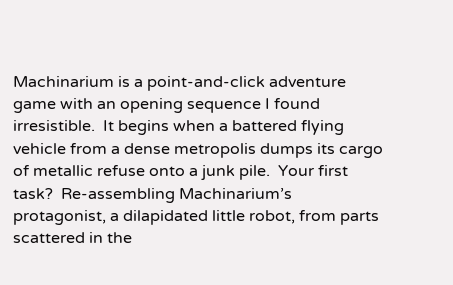Machinarium is a point-and-click adventure game with an opening sequence I found irresistible.  It begins when a battered flying vehicle from a dense metropolis dumps its cargo of metallic refuse onto a junk pile.  Your first task?  Re-assembling Machinarium’s protagonist, a dilapidated little robot, from parts scattered in the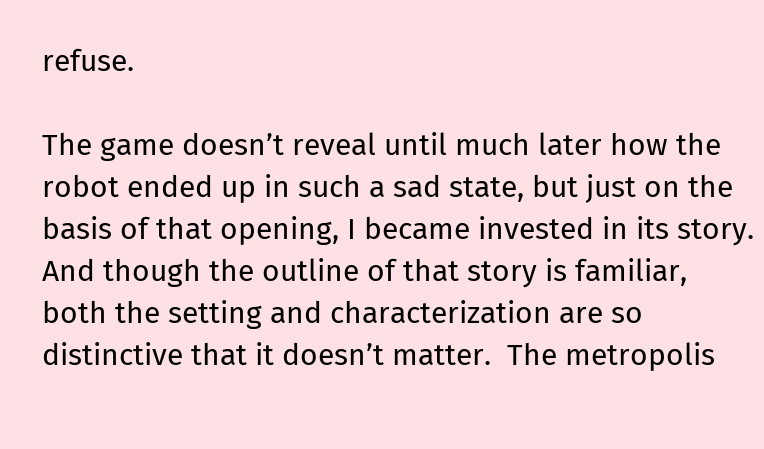refuse.

The game doesn’t reveal until much later how the robot ended up in such a sad state, but just on the basis of that opening, I became invested in its story.  And though the outline of that story is familiar, both the setting and characterization are so distinctive that it doesn’t matter.  The metropolis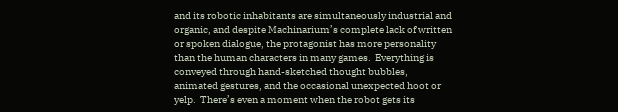and its robotic inhabitants are simultaneously industrial and organic, and despite Machinarium’s complete lack of written or spoken dialogue, the protagonist has more personality than the human characters in many games.  Everything is conveyed through hand-sketched thought bubbles, animated gestures, and the occasional unexpected hoot or yelp.  There’s even a moment when the robot gets its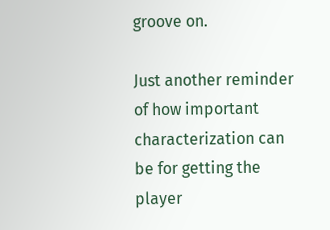groove on.

Just another reminder of how important characterization can be for getting the player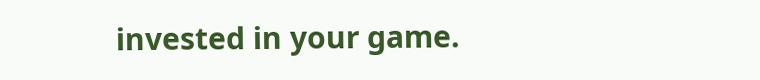invested in your game.